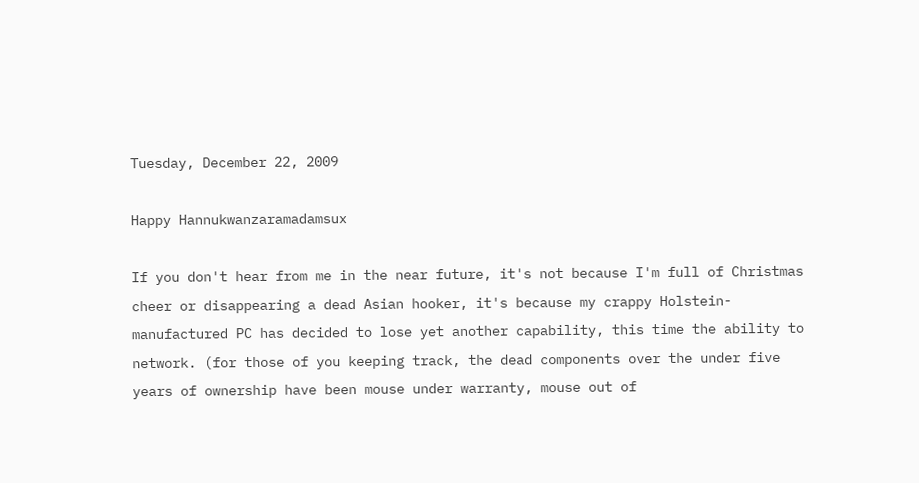Tuesday, December 22, 2009

Happy Hannukwanzaramadamsux

If you don't hear from me in the near future, it's not because I'm full of Christmas cheer or disappearing a dead Asian hooker, it's because my crappy Holstein-manufactured PC has decided to lose yet another capability, this time the ability to network. (for those of you keeping track, the dead components over the under five years of ownership have been mouse under warranty, mouse out of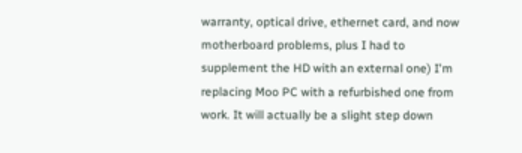warranty, optical drive, ethernet card, and now motherboard problems, plus I had to supplement the HD with an external one) I'm replacing Moo PC with a refurbished one from work. It will actually be a slight step down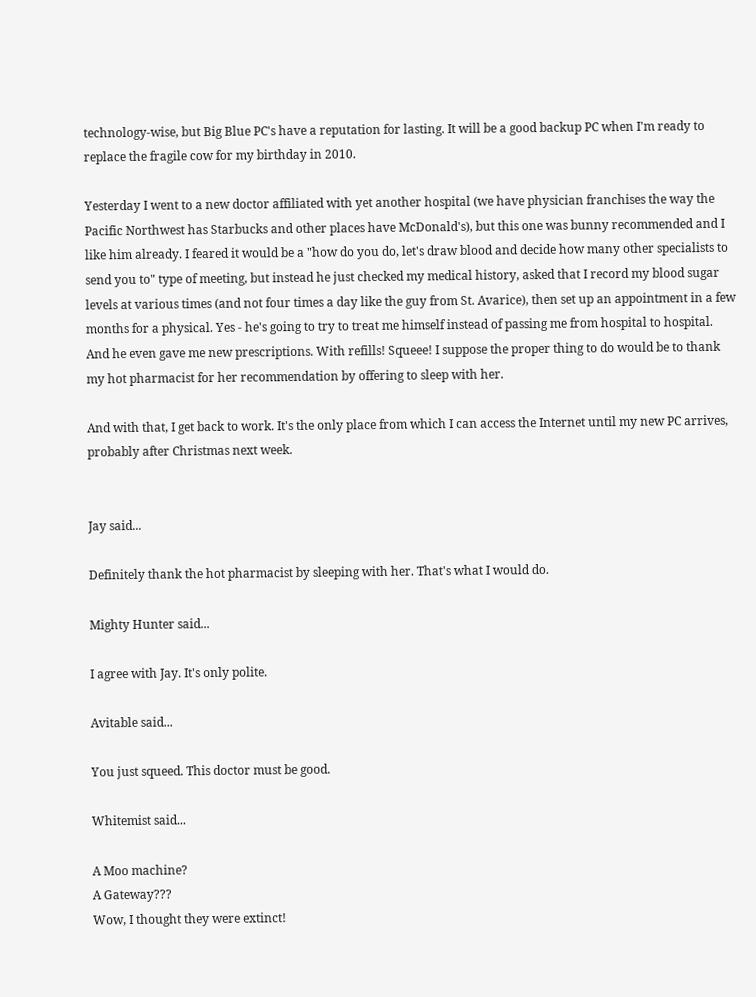technology-wise, but Big Blue PC's have a reputation for lasting. It will be a good backup PC when I'm ready to replace the fragile cow for my birthday in 2010.

Yesterday I went to a new doctor affiliated with yet another hospital (we have physician franchises the way the Pacific Northwest has Starbucks and other places have McDonald's), but this one was bunny recommended and I like him already. I feared it would be a "how do you do, let's draw blood and decide how many other specialists to send you to" type of meeting, but instead he just checked my medical history, asked that I record my blood sugar levels at various times (and not four times a day like the guy from St. Avarice), then set up an appointment in a few months for a physical. Yes - he's going to try to treat me himself instead of passing me from hospital to hospital. And he even gave me new prescriptions. With refills! Squeee! I suppose the proper thing to do would be to thank my hot pharmacist for her recommendation by offering to sleep with her.

And with that, I get back to work. It's the only place from which I can access the Internet until my new PC arrives, probably after Christmas next week.


Jay said...

Definitely thank the hot pharmacist by sleeping with her. That's what I would do.

Mighty Hunter said...

I agree with Jay. It's only polite.

Avitable said...

You just squeed. This doctor must be good.

Whitemist said...

A Moo machine?
A Gateway???
Wow, I thought they were extinct!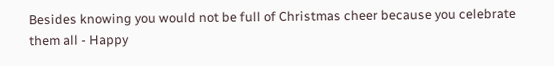Besides knowing you would not be full of Christmas cheer because you celebrate them all - Happy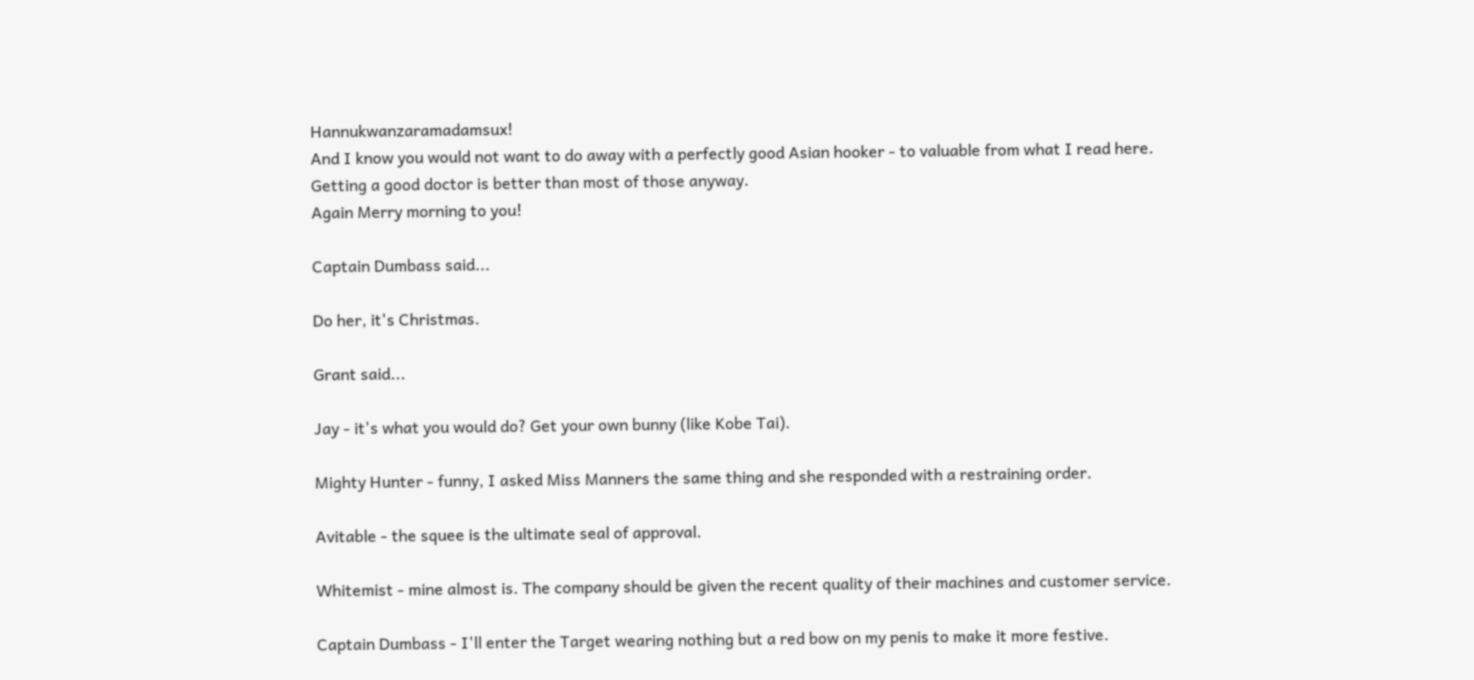Hannukwanzaramadamsux!
And I know you would not want to do away with a perfectly good Asian hooker - to valuable from what I read here.
Getting a good doctor is better than most of those anyway.
Again Merry morning to you!

Captain Dumbass said...

Do her, it's Christmas.

Grant said...

Jay - it's what you would do? Get your own bunny (like Kobe Tai).

Mighty Hunter - funny, I asked Miss Manners the same thing and she responded with a restraining order.

Avitable - the squee is the ultimate seal of approval.

Whitemist - mine almost is. The company should be given the recent quality of their machines and customer service.

Captain Dumbass - I'll enter the Target wearing nothing but a red bow on my penis to make it more festive.